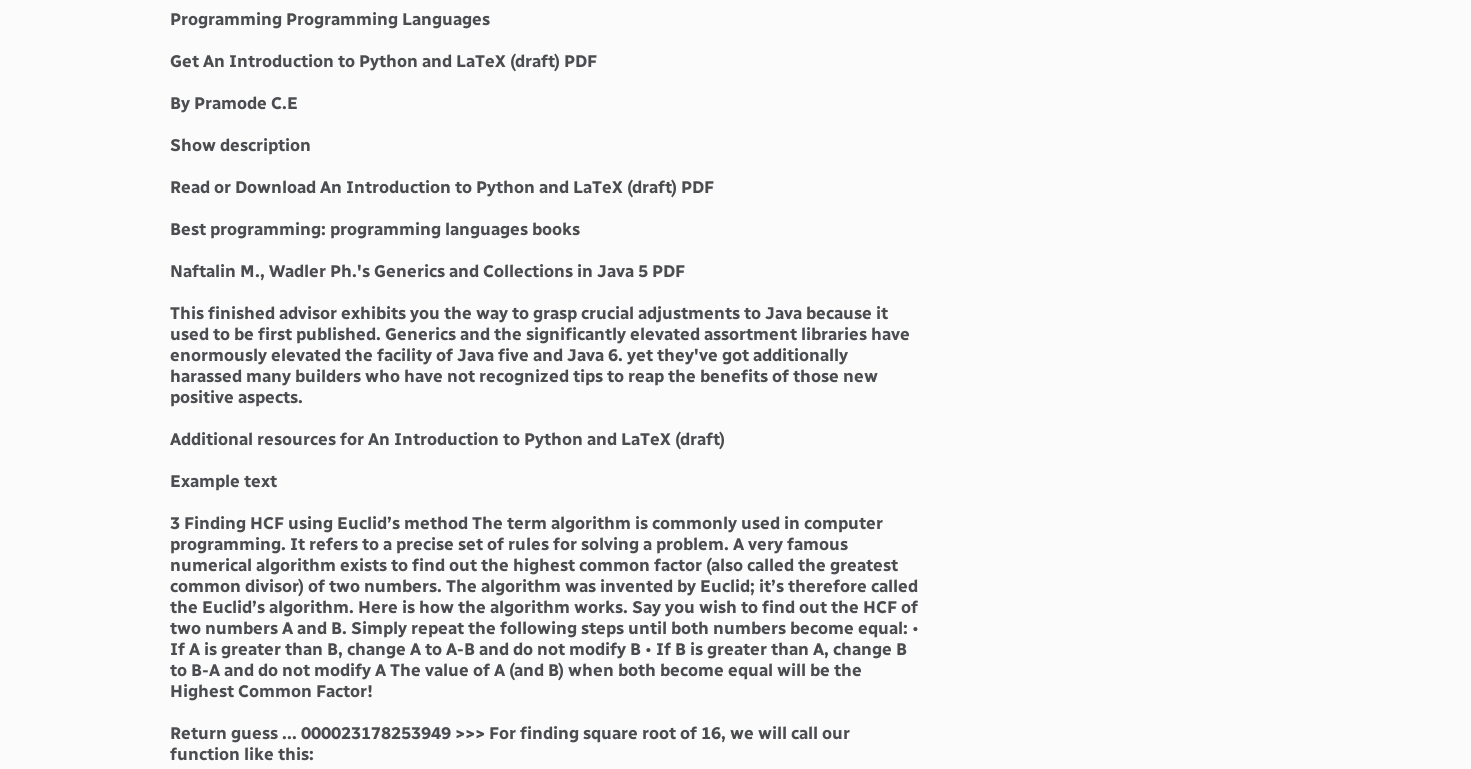Programming Programming Languages

Get An Introduction to Python and LaTeX (draft) PDF

By Pramode C.E

Show description

Read or Download An Introduction to Python and LaTeX (draft) PDF

Best programming: programming languages books

Naftalin M., Wadler Ph.'s Generics and Collections in Java 5 PDF

This finished advisor exhibits you the way to grasp crucial adjustments to Java because it used to be first published. Generics and the significantly elevated assortment libraries have enormously elevated the facility of Java five and Java 6. yet they've got additionally harassed many builders who have not recognized tips to reap the benefits of those new positive aspects.

Additional resources for An Introduction to Python and LaTeX (draft)

Example text

3 Finding HCF using Euclid’s method The term algorithm is commonly used in computer programming. It refers to a precise set of rules for solving a problem. A very famous numerical algorithm exists to find out the highest common factor (also called the greatest common divisor) of two numbers. The algorithm was invented by Euclid; it’s therefore called the Euclid’s algorithm. Here is how the algorithm works. Say you wish to find out the HCF of two numbers A and B. Simply repeat the following steps until both numbers become equal: • If A is greater than B, change A to A-B and do not modify B • If B is greater than A, change B to B-A and do not modify A The value of A (and B) when both become equal will be the Highest Common Factor!

Return guess ... 000023178253949 >>> For finding square root of 16, we will call our function like this: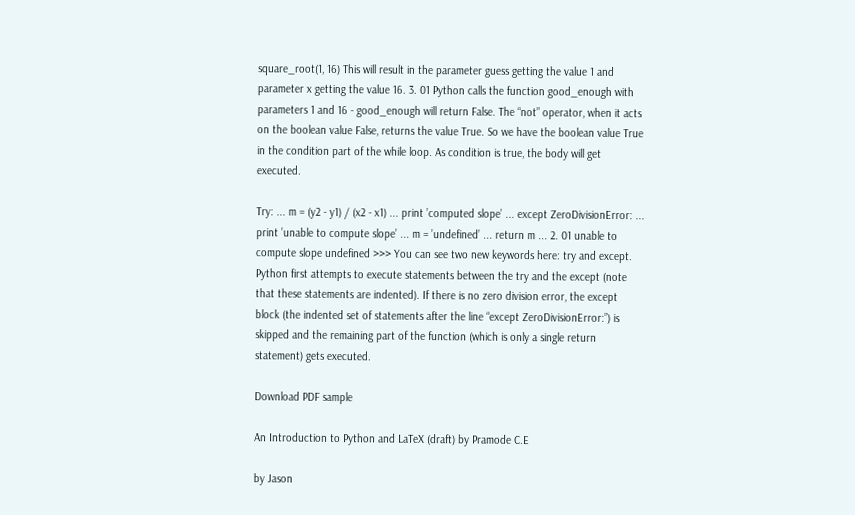square_root(1, 16) This will result in the parameter guess getting the value 1 and parameter x getting the value 16. 3. 01 Python calls the function good_enough with parameters 1 and 16 - good_enough will return False. The “not” operator, when it acts on the boolean value False, returns the value True. So we have the boolean value True in the condition part of the while loop. As condition is true, the body will get executed.

Try: ... m = (y2 - y1) / (x2 - x1) ... print ’computed slope’ ... except ZeroDivisionError: ... print ’unable to compute slope’ ... m = ’undefined’ ... return m ... 2. 01 unable to compute slope undefined >>> You can see two new keywords here: try and except. Python first attempts to execute statements between the try and the except (note that these statements are indented). If there is no zero division error, the except block (the indented set of statements after the line “except ZeroDivisionError:”) is skipped and the remaining part of the function (which is only a single return statement) gets executed.

Download PDF sample

An Introduction to Python and LaTeX (draft) by Pramode C.E

by Jason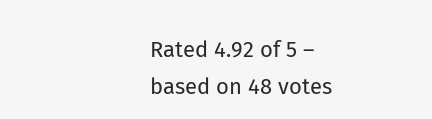Rated 4.92 of 5 – based on 48 votes